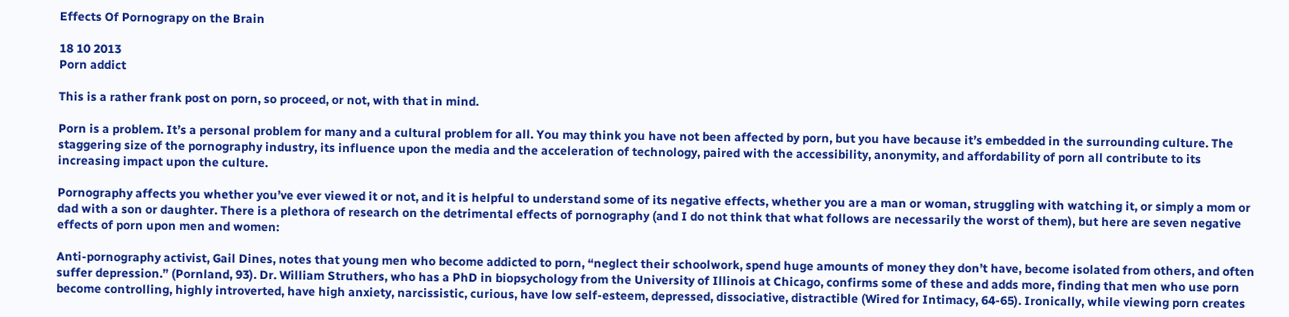Effects Of Pornograpy on the Brain

18 10 2013
Porn addict

This is a rather frank post on porn, so proceed, or not, with that in mind.

Porn is a problem. It’s a personal problem for many and a cultural problem for all. You may think you have not been affected by porn, but you have because it’s embedded in the surrounding culture. The staggering size of the pornography industry, its influence upon the media and the acceleration of technology, paired with the accessibility, anonymity, and affordability of porn all contribute to its increasing impact upon the culture.

Pornography affects you whether you’ve ever viewed it or not, and it is helpful to understand some of its negative effects, whether you are a man or woman, struggling with watching it, or simply a mom or dad with a son or daughter. There is a plethora of research on the detrimental effects of pornography (and I do not think that what follows are necessarily the worst of them), but here are seven negative effects of porn upon men and women:

Anti-pornography activist, Gail Dines, notes that young men who become addicted to porn, “neglect their schoolwork, spend huge amounts of money they don’t have, become isolated from others, and often suffer depression.” (Pornland, 93). Dr. William Struthers, who has a PhD in biopsychology from the University of Illinois at Chicago, confirms some of these and adds more, finding that men who use porn become controlling, highly introverted, have high anxiety, narcissistic, curious, have low self-esteem, depressed, dissociative, distractible (Wired for Intimacy, 64-65). Ironically, while viewing porn creates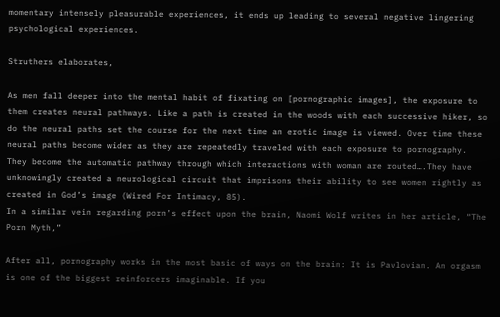momentary intensely pleasurable experiences, it ends up leading to several negative lingering psychological experiences.

Struthers elaborates,

As men fall deeper into the mental habit of fixating on [pornographic images], the exposure to them creates neural pathways. Like a path is created in the woods with each successive hiker, so do the neural paths set the course for the next time an erotic image is viewed. Over time these neural paths become wider as they are repeatedly traveled with each exposure to pornography. They become the automatic pathway through which interactions with woman are routed….They have unknowingly created a neurological circuit that imprisons their ability to see women rightly as created in God’s image (Wired For Intimacy, 85).
In a similar vein regarding porn’s effect upon the brain, Naomi Wolf writes in her article, “The Porn Myth,”

After all, pornography works in the most basic of ways on the brain: It is Pavlovian. An orgasm is one of the biggest reinforcers imaginable. If you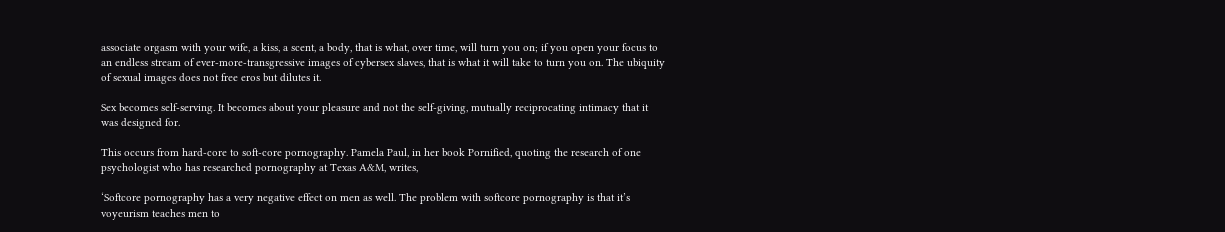associate orgasm with your wife, a kiss, a scent, a body, that is what, over time, will turn you on; if you open your focus to an endless stream of ever-more-transgressive images of cybersex slaves, that is what it will take to turn you on. The ubiquity of sexual images does not free eros but dilutes it.

Sex becomes self-serving. It becomes about your pleasure and not the self-giving, mutually reciprocating intimacy that it was designed for.

This occurs from hard-core to soft-core pornography. Pamela Paul, in her book Pornified, quoting the research of one psychologist who has researched pornography at Texas A&M, writes,

‘Softcore pornography has a very negative effect on men as well. The problem with softcore pornography is that it’s voyeurism teaches men to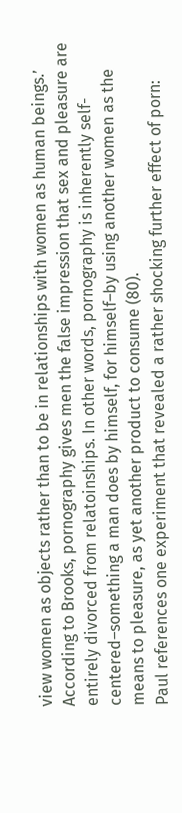view women as objects rather than to be in relationships with women as human beings.’ According to Brooks, pornography gives men the false impression that sex and pleasure are entirely divorced from relatoinships. In other words, pornography is inherently self-centered–something a man does by himself, for himself–by using another women as the means to pleasure, as yet another product to consume (80).
Paul references one experiment that revealed a rather shocking further effect of porn: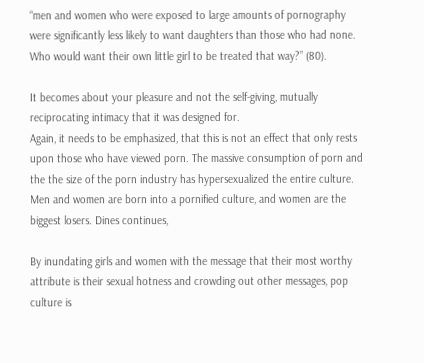“men and women who were exposed to large amounts of pornography were significantly less likely to want daughters than those who had none. Who would want their own little girl to be treated that way?” (80).

It becomes about your pleasure and not the self-giving, mutually reciprocating intimacy that it was designed for.
Again, it needs to be emphasized, that this is not an effect that only rests upon those who have viewed porn. The massive consumption of porn and the the size of the porn industry has hypersexualized the entire culture. Men and women are born into a pornified culture, and women are the biggest losers. Dines continues,

By inundating girls and women with the message that their most worthy attribute is their sexual hotness and crowding out other messages, pop culture is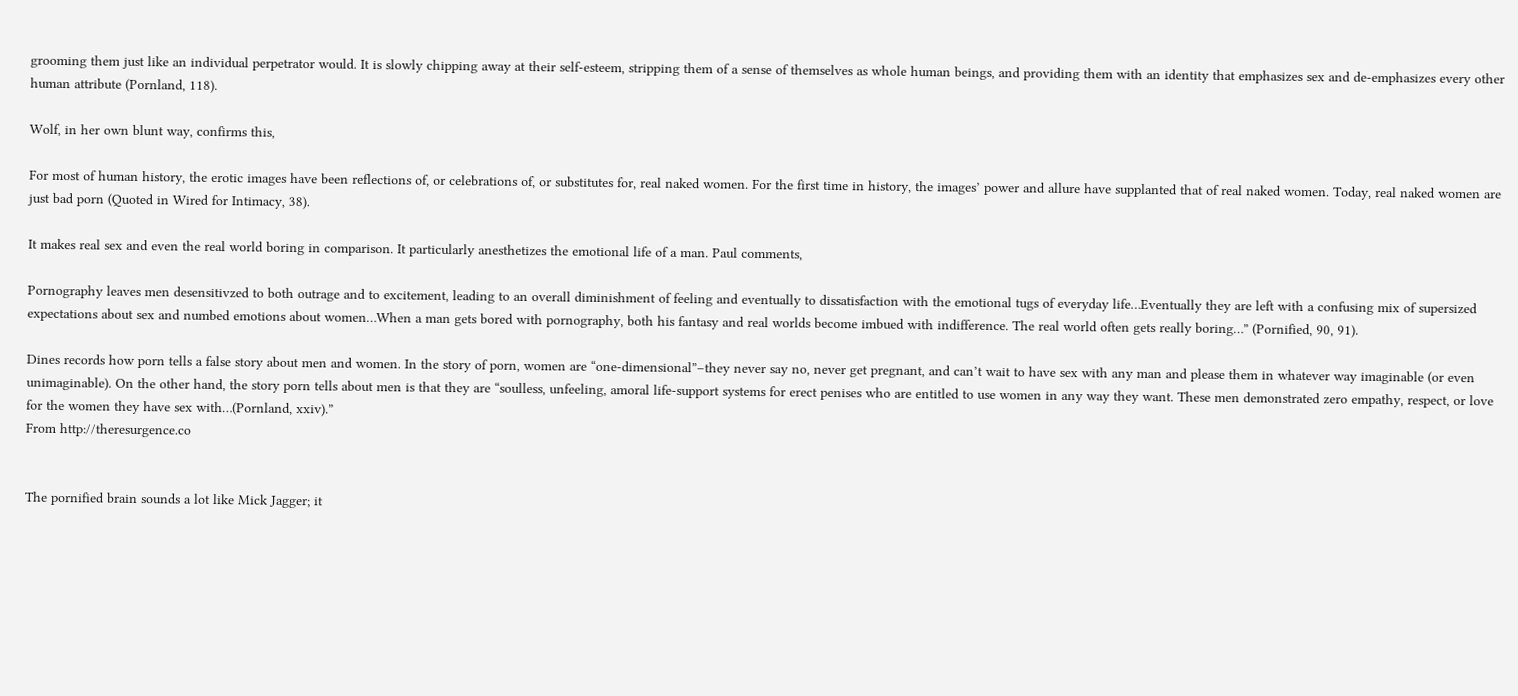grooming them just like an individual perpetrator would. It is slowly chipping away at their self-esteem, stripping them of a sense of themselves as whole human beings, and providing them with an identity that emphasizes sex and de-emphasizes every other human attribute (Pornland, 118).

Wolf, in her own blunt way, confirms this,

For most of human history, the erotic images have been reflections of, or celebrations of, or substitutes for, real naked women. For the first time in history, the images’ power and allure have supplanted that of real naked women. Today, real naked women are just bad porn (Quoted in Wired for Intimacy, 38).

It makes real sex and even the real world boring in comparison. It particularly anesthetizes the emotional life of a man. Paul comments,

Pornography leaves men desensitivzed to both outrage and to excitement, leading to an overall diminishment of feeling and eventually to dissatisfaction with the emotional tugs of everyday life…Eventually they are left with a confusing mix of supersized expectations about sex and numbed emotions about women…When a man gets bored with pornography, both his fantasy and real worlds become imbued with indifference. The real world often gets really boring…” (Pornified, 90, 91).

Dines records how porn tells a false story about men and women. In the story of porn, women are “one-dimensional”–they never say no, never get pregnant, and can’t wait to have sex with any man and please them in whatever way imaginable (or even unimaginable). On the other hand, the story porn tells about men is that they are “soulless, unfeeling, amoral life-support systems for erect penises who are entitled to use women in any way they want. These men demonstrated zero empathy, respect, or love for the women they have sex with…(Pornland, xxiv).”
From http://theresurgence.co


The pornified brain sounds a lot like Mick Jagger; it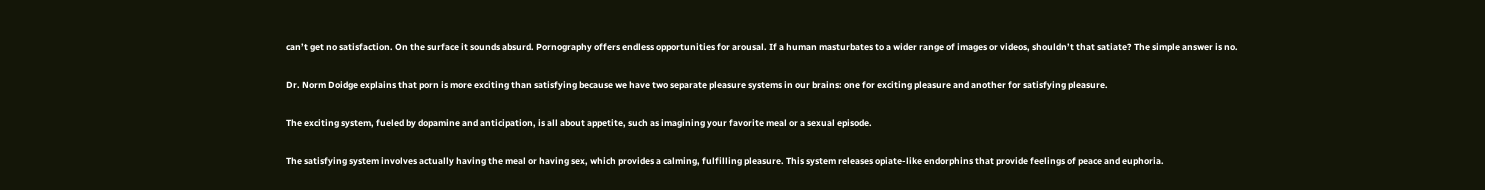can’t get no satisfaction. On the surface it sounds absurd. Pornography offers endless opportunities for arousal. If a human masturbates to a wider range of images or videos, shouldn’t that satiate? The simple answer is no.

Dr. Norm Doidge explains that porn is more exciting than satisfying because we have two separate pleasure systems in our brains: one for exciting pleasure and another for satisfying pleasure.

The exciting system, fueled by dopamine and anticipation, is all about appetite, such as imagining your favorite meal or a sexual episode.

The satisfying system involves actually having the meal or having sex, which provides a calming, fulfilling pleasure. This system releases opiate-like endorphins that provide feelings of peace and euphoria.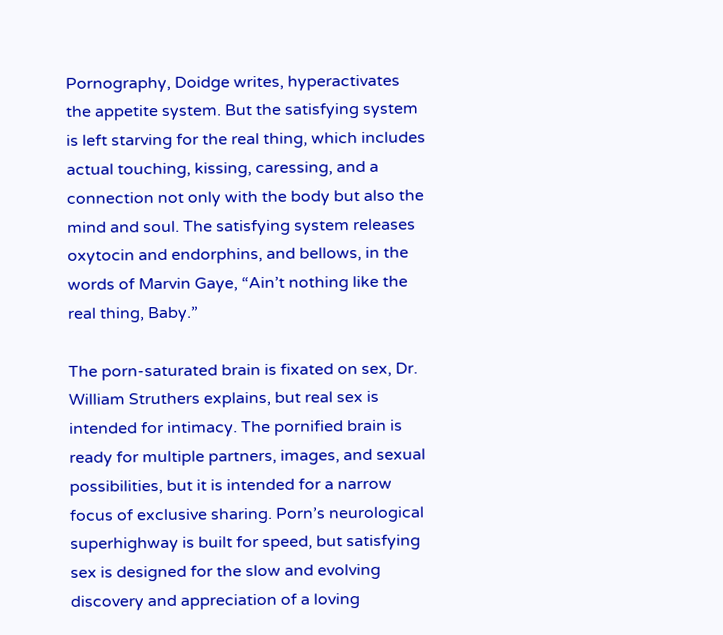Pornography, Doidge writes, hyperactivates the appetite system. But the satisfying system is left starving for the real thing, which includes actual touching, kissing, caressing, and a connection not only with the body but also the mind and soul. The satisfying system releases oxytocin and endorphins, and bellows, in the words of Marvin Gaye, “Ain’t nothing like the real thing, Baby.”

The porn-saturated brain is fixated on sex, Dr. William Struthers explains, but real sex is intended for intimacy. The pornified brain is ready for multiple partners, images, and sexual possibilities, but it is intended for a narrow focus of exclusive sharing. Porn’s neurological superhighway is built for speed, but satisfying sex is designed for the slow and evolving discovery and appreciation of a loving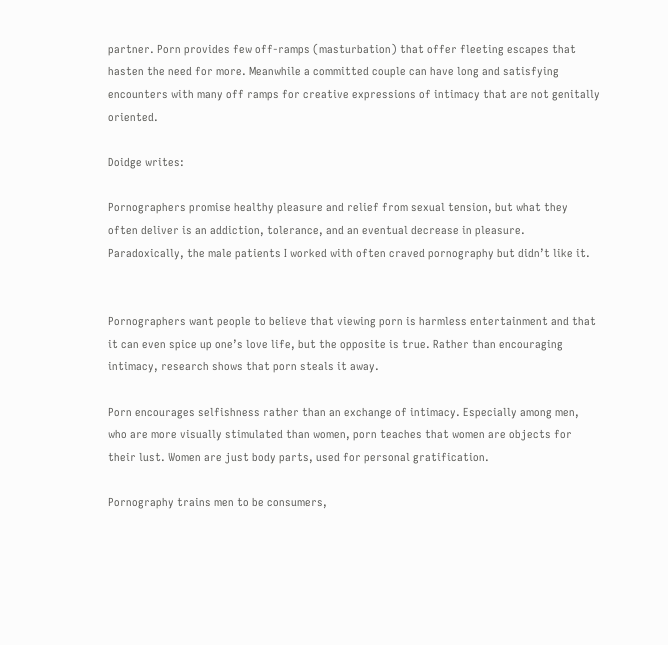partner. Porn provides few off-ramps (masturbation) that offer fleeting escapes that hasten the need for more. Meanwhile a committed couple can have long and satisfying encounters with many off ramps for creative expressions of intimacy that are not genitally oriented.

Doidge writes:

Pornographers promise healthy pleasure and relief from sexual tension, but what they often deliver is an addiction, tolerance, and an eventual decrease in pleasure. Paradoxically, the male patients I worked with often craved pornography but didn’t like it.


Pornographers want people to believe that viewing porn is harmless entertainment and that it can even spice up one’s love life, but the opposite is true. Rather than encouraging intimacy, research shows that porn steals it away.

Porn encourages selfishness rather than an exchange of intimacy. Especially among men, who are more visually stimulated than women, porn teaches that women are objects for their lust. Women are just body parts, used for personal gratification.

Pornography trains men to be consumers,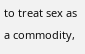to treat sex as a commodity,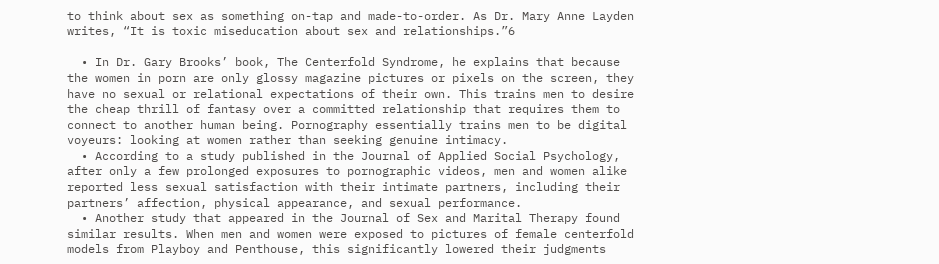to think about sex as something on-tap and made-to-order. As Dr. Mary Anne Layden writes, “It is toxic miseducation about sex and relationships.”6

  • In Dr. Gary Brooks’ book, The Centerfold Syndrome, he explains that because the women in porn are only glossy magazine pictures or pixels on the screen, they have no sexual or relational expectations of their own. This trains men to desire the cheap thrill of fantasy over a committed relationship that requires them to connect to another human being. Pornography essentially trains men to be digital voyeurs: looking at women rather than seeking genuine intimacy.
  • According to a study published in the Journal of Applied Social Psychology, after only a few prolonged exposures to pornographic videos, men and women alike reported less sexual satisfaction with their intimate partners, including their partners’ affection, physical appearance, and sexual performance.
  • Another study that appeared in the Journal of Sex and Marital Therapy found similar results. When men and women were exposed to pictures of female centerfold models from Playboy and Penthouse, this significantly lowered their judgments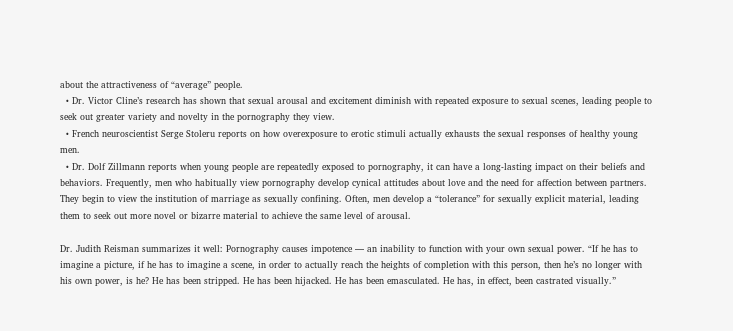about the attractiveness of “average” people.
  • Dr. Victor Cline’s research has shown that sexual arousal and excitement diminish with repeated exposure to sexual scenes, leading people to seek out greater variety and novelty in the pornography they view.
  • French neuroscientist Serge Stoleru reports on how overexposure to erotic stimuli actually exhausts the sexual responses of healthy young men.
  • Dr. Dolf Zillmann reports when young people are repeatedly exposed to pornography, it can have a long-lasting impact on their beliefs and behaviors. Frequently, men who habitually view pornography develop cynical attitudes about love and the need for affection between partners. They begin to view the institution of marriage as sexually confining. Often, men develop a “tolerance” for sexually explicit material, leading them to seek out more novel or bizarre material to achieve the same level of arousal.

Dr. Judith Reisman summarizes it well: Pornography causes impotence — an inability to function with your own sexual power. “If he has to imagine a picture, if he has to imagine a scene, in order to actually reach the heights of completion with this person, then he’s no longer with his own power, is he? He has been stripped. He has been hijacked. He has been emasculated. He has, in effect, been castrated visually.”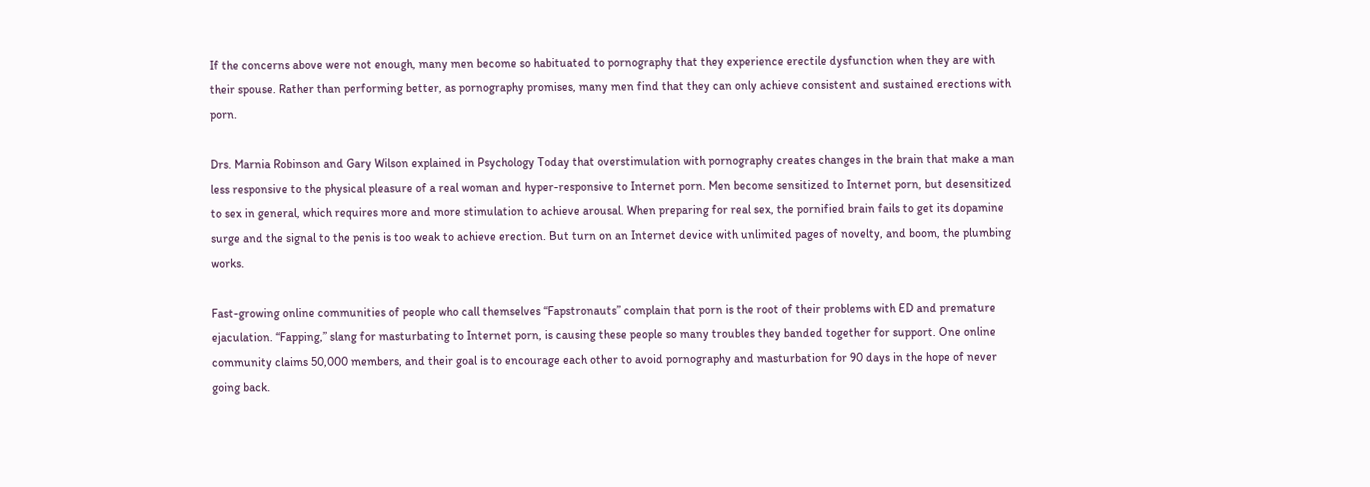If the concerns above were not enough, many men become so habituated to pornography that they experience erectile dysfunction when they are with their spouse. Rather than performing better, as pornography promises, many men find that they can only achieve consistent and sustained erections with porn.

Drs. Marnia Robinson and Gary Wilson explained in Psychology Today that overstimulation with pornography creates changes in the brain that make a man less responsive to the physical pleasure of a real woman and hyper-responsive to Internet porn. Men become sensitized to Internet porn, but desensitized to sex in general, which requires more and more stimulation to achieve arousal. When preparing for real sex, the pornified brain fails to get its dopamine surge and the signal to the penis is too weak to achieve erection. But turn on an Internet device with unlimited pages of novelty, and boom, the plumbing works.

Fast-growing online communities of people who call themselves “Fapstronauts” complain that porn is the root of their problems with ED and premature ejaculation. “Fapping,” slang for masturbating to Internet porn, is causing these people so many troubles they banded together for support. One online community claims 50,000 members, and their goal is to encourage each other to avoid pornography and masturbation for 90 days in the hope of never going back.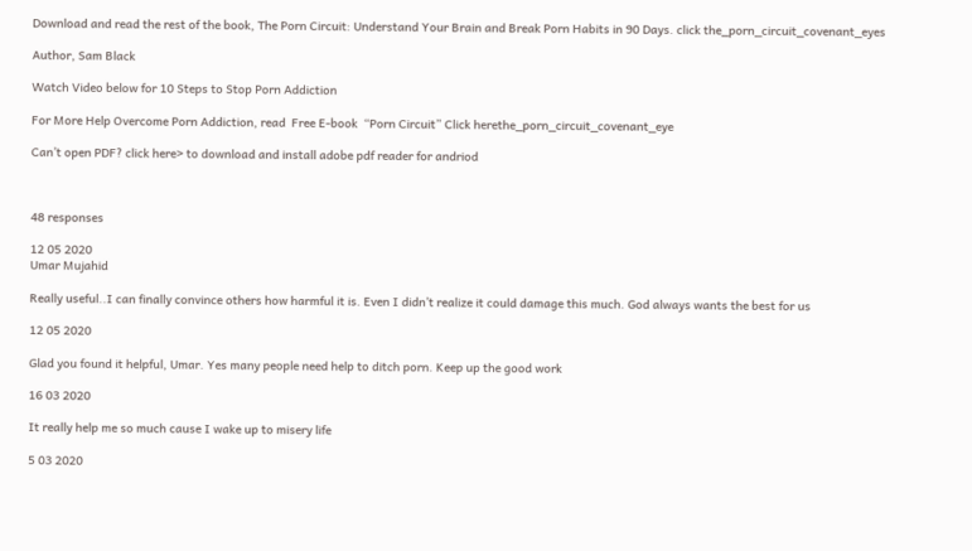Download and read the rest of the book, The Porn Circuit: Understand Your Brain and Break Porn Habits in 90 Days. click the_porn_circuit_covenant_eyes

Author, Sam Black

Watch Video below for 10 Steps to Stop Porn Addiction

For More Help Overcome Porn Addiction, read  Free E-book  “Porn Circuit” Click herethe_porn_circuit_covenant_eye

Can’t open PDF? click here> to download and install adobe pdf reader for andriod



48 responses

12 05 2020
Umar Mujahid

Really useful..I can finally convince others how harmful it is. Even I didn’t realize it could damage this much. God always wants the best for us

12 05 2020

Glad you found it helpful, Umar. Yes many people need help to ditch porn. Keep up the good work

16 03 2020

It really help me so much cause I wake up to misery life

5 03 2020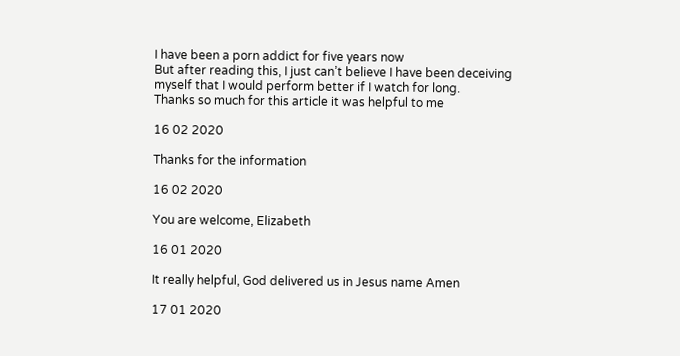I have been a porn addict for five years now
But after reading this, I just can’t believe I have been deceiving myself that I would perform better if I watch for long.
Thanks so much for this article it was helpful to me

16 02 2020

Thanks for the information

16 02 2020

You are welcome, Elizabeth

16 01 2020

It really helpful, God delivered us in Jesus name Amen

17 01 2020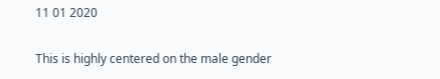11 01 2020

This is highly centered on the male gender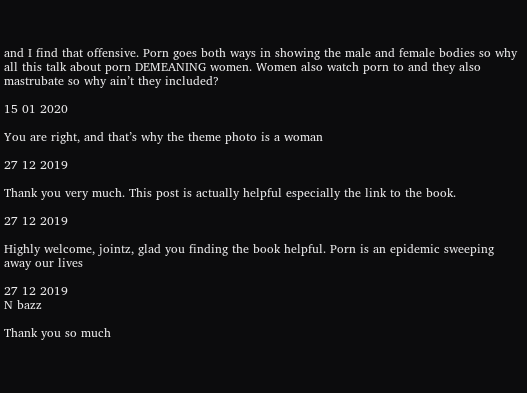and I find that offensive. Porn goes both ways in showing the male and female bodies so why all this talk about porn DEMEANING women. Women also watch porn to and they also mastrubate so why ain’t they included?

15 01 2020

You are right, and that’s why the theme photo is a woman

27 12 2019

Thank you very much. This post is actually helpful especially the link to the book.

27 12 2019

Highly welcome, jointz, glad you finding the book helpful. Porn is an epidemic sweeping away our lives

27 12 2019
N bazz

Thank you so much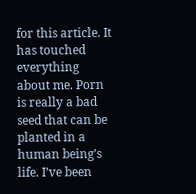for this article. It has touched everything about me. Porn is really a bad seed that can be planted in a human being’s life. I’ve been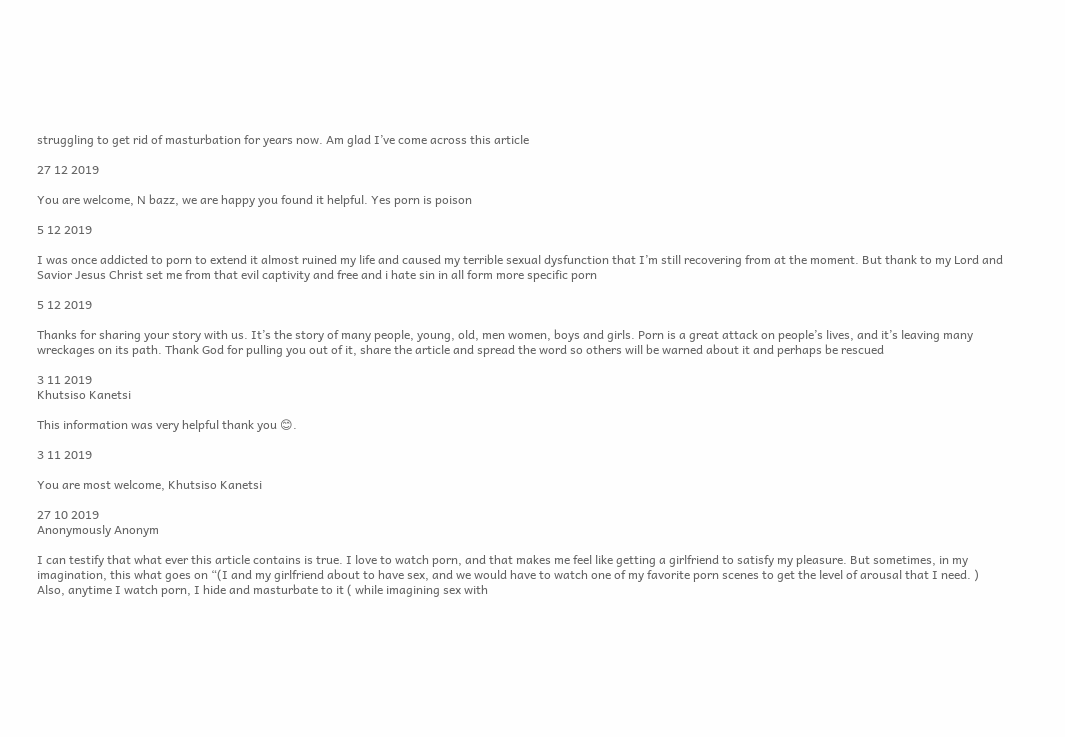struggling to get rid of masturbation for years now. Am glad I’ve come across this article

27 12 2019

You are welcome, N bazz, we are happy you found it helpful. Yes porn is poison

5 12 2019

I was once addicted to porn to extend it almost ruined my life and caused my terrible sexual dysfunction that I’m still recovering from at the moment. But thank to my Lord and Savior Jesus Christ set me from that evil captivity and free and i hate sin in all form more specific porn

5 12 2019

Thanks for sharing your story with us. It’s the story of many people, young, old, men women, boys and girls. Porn is a great attack on people’s lives, and it’s leaving many wreckages on its path. Thank God for pulling you out of it, share the article and spread the word so others will be warned about it and perhaps be rescued

3 11 2019
Khutsiso Kanetsi

This information was very helpful thank you 😊.

3 11 2019

You are most welcome, Khutsiso Kanetsi

27 10 2019
Anonymously Anonym

I can testify that what ever this article contains is true. I love to watch porn, and that makes me feel like getting a girlfriend to satisfy my pleasure. But sometimes, in my imagination, this what goes on “(I and my girlfriend about to have sex, and we would have to watch one of my favorite porn scenes to get the level of arousal that I need. )
Also, anytime I watch porn, I hide and masturbate to it ( while imagining sex with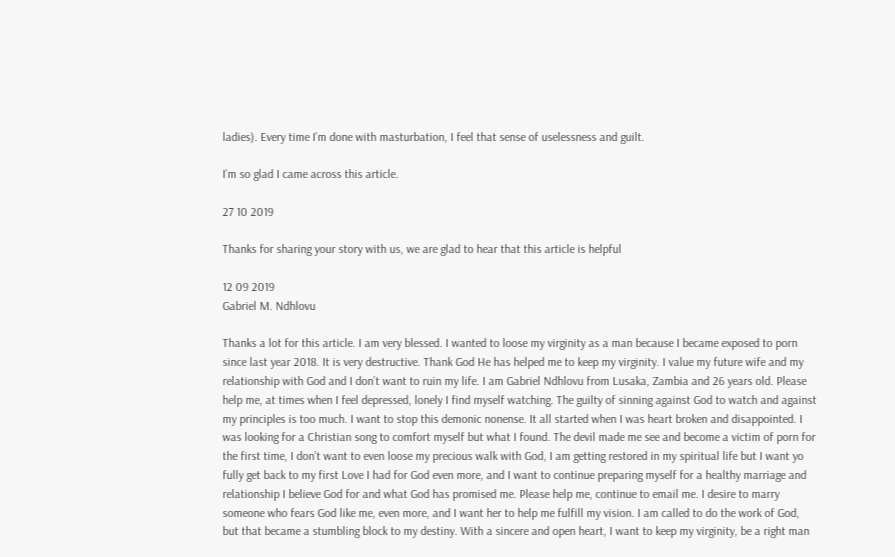ladies). Every time I’m done with masturbation, I feel that sense of uselessness and guilt.

I’m so glad I came across this article.

27 10 2019

Thanks for sharing your story with us, we are glad to hear that this article is helpful

12 09 2019
Gabriel M. Ndhlovu

Thanks a lot for this article. I am very blessed. I wanted to loose my virginity as a man because I became exposed to porn since last year 2018. It is very destructive. Thank God He has helped me to keep my virginity. I value my future wife and my relationship with God and I don’t want to ruin my life. I am Gabriel Ndhlovu from Lusaka, Zambia and 26 years old. Please help me, at times when I feel depressed, lonely I find myself watching. The guilty of sinning against God to watch and against my principles is too much. I want to stop this demonic nonense. It all started when I was heart broken and disappointed. I was looking for a Christian song to comfort myself but what I found. The devil made me see and become a victim of porn for the first time, I don’t want to even loose my precious walk with God, I am getting restored in my spiritual life but I want yo fully get back to my first Love I had for God even more, and I want to continue preparing myself for a healthy marriage and relationship I believe God for and what God has promised me. Please help me, continue to email me. I desire to marry someone who fears God like me, even more, and I want her to help me fulfill my vision. I am called to do the work of God, but that became a stumbling block to my destiny. With a sincere and open heart, I want to keep my virginity, be a right man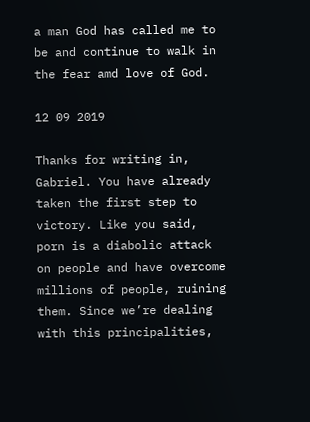a man God has called me to be and continue to walk in the fear amd love of God.

12 09 2019

Thanks for writing in, Gabriel. You have already taken the first step to victory. Like you said, porn is a diabolic attack on people and have overcome millions of people, ruining them. Since we’re dealing with this principalities,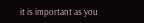it is important as you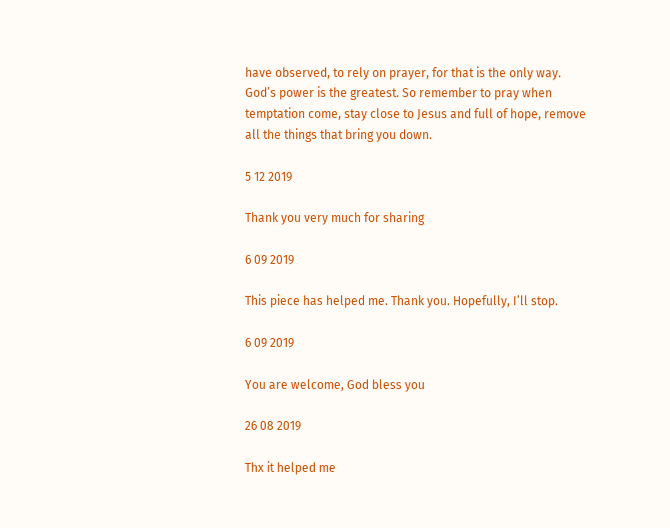have observed, to rely on prayer, for that is the only way. God’s power is the greatest. So remember to pray when temptation come, stay close to Jesus and full of hope, remove all the things that bring you down.

5 12 2019

Thank you very much for sharing

6 09 2019

This piece has helped me. Thank you. Hopefully, I’ll stop.

6 09 2019

You are welcome, God bless you

26 08 2019

Thx it helped me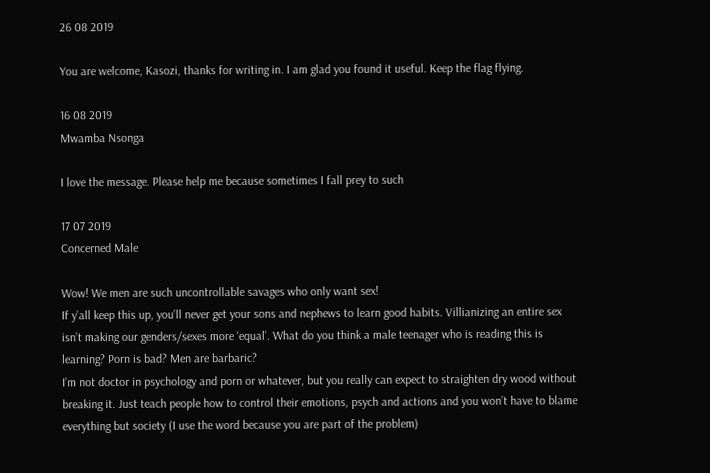26 08 2019

You are welcome, Kasozi, thanks for writing in. I am glad you found it useful. Keep the flag flying.

16 08 2019
Mwamba Nsonga

I love the message. Please help me because sometimes I fall prey to such

17 07 2019
Concerned Male

Wow! We men are such uncontrollable savages who only want sex!
If y’all keep this up, you’ll never get your sons and nephews to learn good habits. Villianizing an entire sex isn’t making our genders/sexes more ‘equal’. What do you think a male teenager who is reading this is learning? Porn is bad? Men are barbaric?
I’m not doctor in psychology and porn or whatever, but you really can expect to straighten dry wood without breaking it. Just teach people how to control their emotions, psych and actions and you won’t have to blame everything but society (I use the word because you are part of the problem)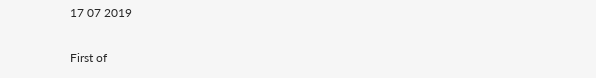17 07 2019

First of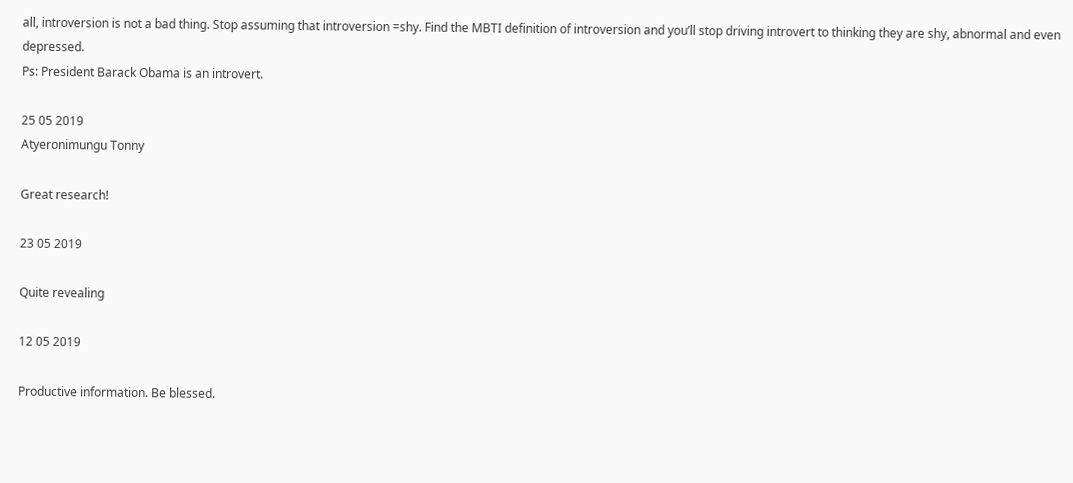all, introversion is not a bad thing. Stop assuming that introversion =shy. Find the MBTI definition of introversion and you’ll stop driving introvert to thinking they are shy, abnormal and even depressed.
Ps: President Barack Obama is an introvert.

25 05 2019
Atyeronimungu Tonny

Great research!

23 05 2019

Quite revealing

12 05 2019

Productive information. Be blessed.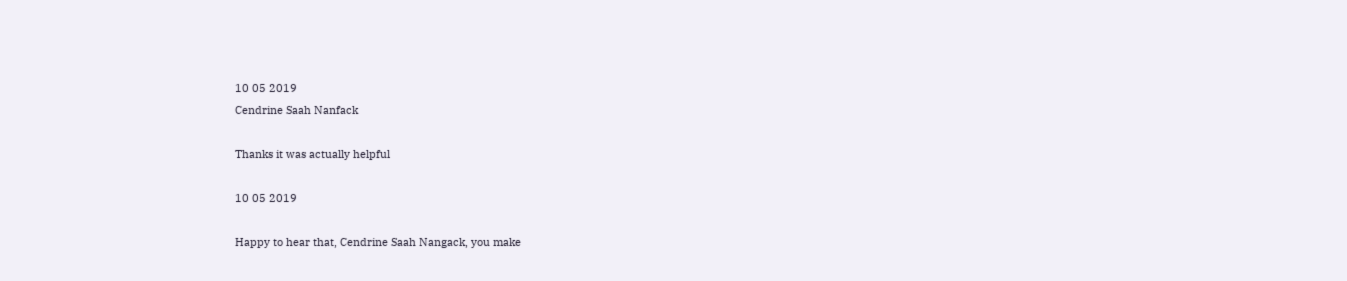10 05 2019
Cendrine Saah Nanfack

Thanks it was actually helpful

10 05 2019

Happy to hear that, Cendrine Saah Nangack, you make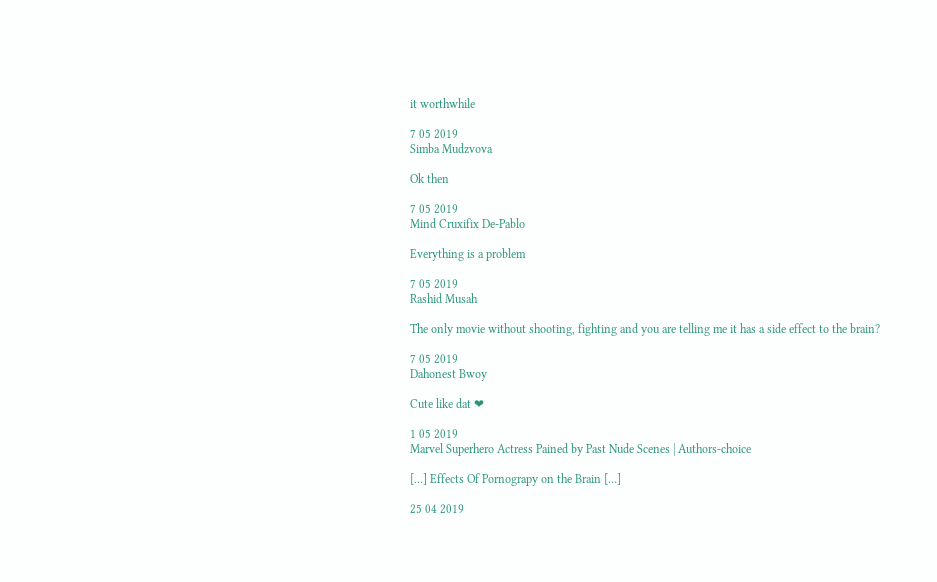it worthwhile

7 05 2019
Simba Mudzvova

Ok then

7 05 2019
Mind Cruxifix De-Pablo

Everything is a problem

7 05 2019
Rashid Musah

The only movie without shooting, fighting and you are telling me it has a side effect to the brain?

7 05 2019
Dahonest Bwoy

Cute like dat ❤

1 05 2019
Marvel Superhero Actress Pained by Past Nude Scenes | Authors-choice

[…] Effects Of Pornograpy on the Brain […]

25 04 2019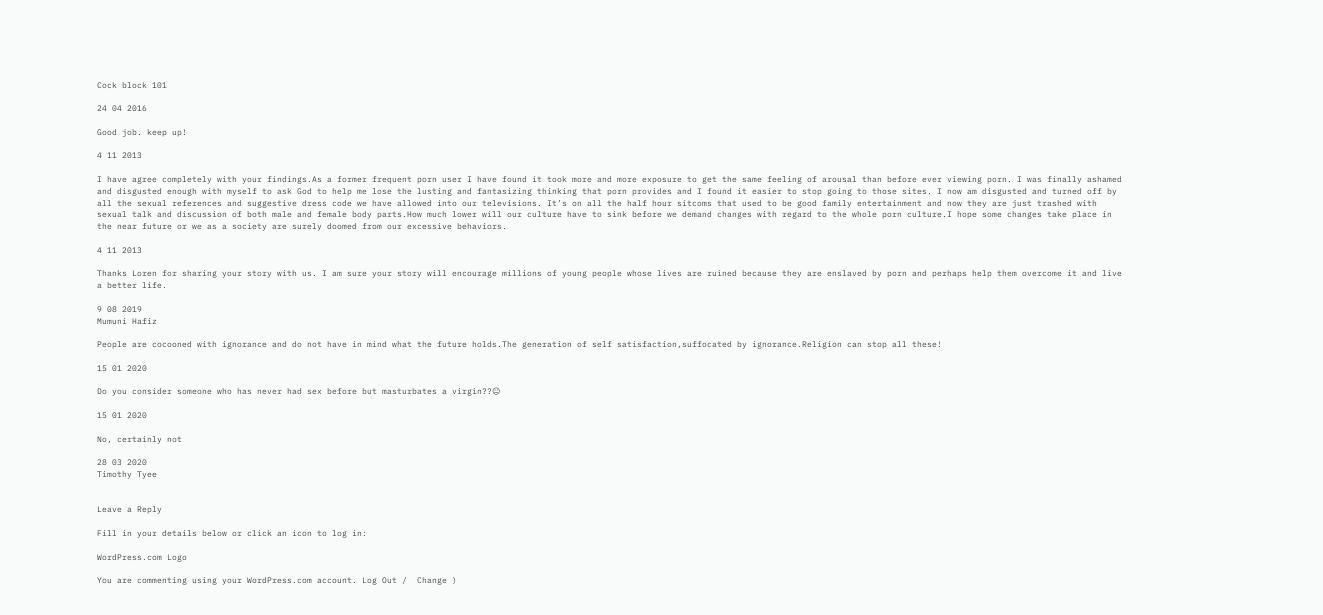Cock block 101

24 04 2016

Good job. keep up!

4 11 2013

I have agree completely with your findings.As a former frequent porn user I have found it took more and more exposure to get the same feeling of arousal than before ever viewing porn. I was finally ashamed and disgusted enough with myself to ask God to help me lose the lusting and fantasizing thinking that porn provides and I found it easier to stop going to those sites. I now am disgusted and turned off by all the sexual references and suggestive dress code we have allowed into our televisions. It’s on all the half hour sitcoms that used to be good family entertainment and now they are just trashed with sexual talk and discussion of both male and female body parts.How much lower will our culture have to sink before we demand changes with regard to the whole porn culture.I hope some changes take place in the near future or we as a society are surely doomed from our excessive behaviors.

4 11 2013

Thanks Loren for sharing your story with us. I am sure your story will encourage millions of young people whose lives are ruined because they are enslaved by porn and perhaps help them overcome it and live a better life.

9 08 2019
Mumuni Hafiz

People are cocooned with ignorance and do not have in mind what the future holds.The generation of self satisfaction,suffocated by ignorance.Religion can stop all these!

15 01 2020

Do you consider someone who has never had sex before but masturbates a virgin??😐

15 01 2020

No, certainly not

28 03 2020
Timothy Tyee


Leave a Reply

Fill in your details below or click an icon to log in:

WordPress.com Logo

You are commenting using your WordPress.com account. Log Out /  Change )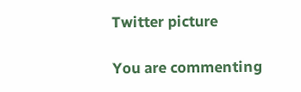Twitter picture

You are commenting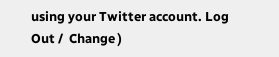using your Twitter account. Log Out /  Change )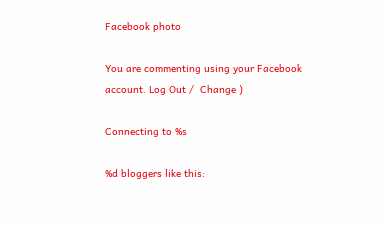Facebook photo

You are commenting using your Facebook account. Log Out /  Change )

Connecting to %s

%d bloggers like this: